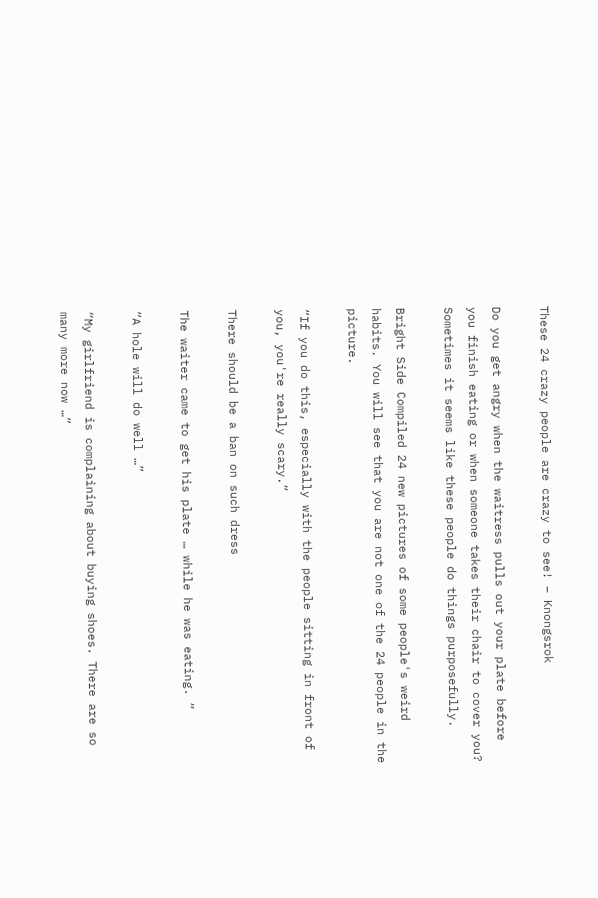These 24 crazy people are crazy to see! – Knongsrok

Do you get angry when the waitress pulls out your plate before you finish eating or when someone takes their chair to cover you? Sometimes it seems like these people do things purposefully.

Bright Side Compiled 24 new pictures of some people's weird habits. You will see that you are not one of the 24 people in the picture.

“If you do this, especially with the people sitting in front of you, you're really scary.”

There should be a ban on such dress

The waiter came to get his plate … while he was eating. “

“A hole will do well …”

“My girlfriend is complaining about buying shoes. There are so many more now …”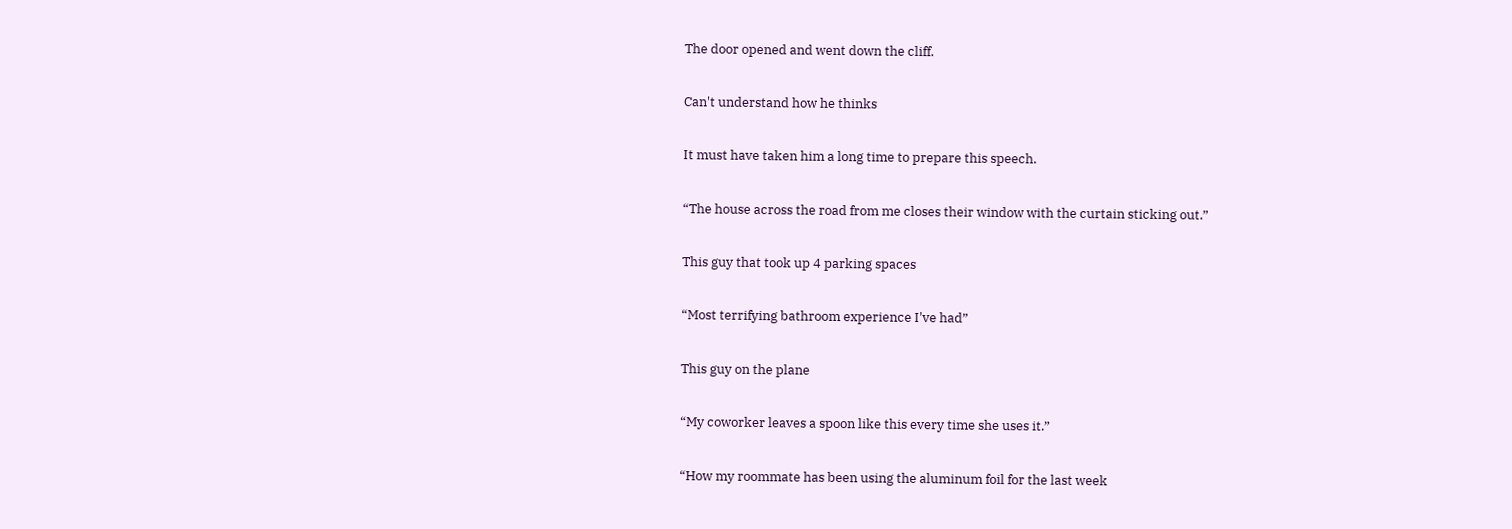The door opened and went down the cliff.

Can't understand how he thinks

It must have taken him a long time to prepare this speech.

“The house across the road from me closes their window with the curtain sticking out.”

This guy that took up 4 parking spaces

“Most terrifying bathroom experience I've had”

This guy on the plane

“My coworker leaves a spoon like this every time she uses it.”

“How my roommate has been using the aluminum foil for the last week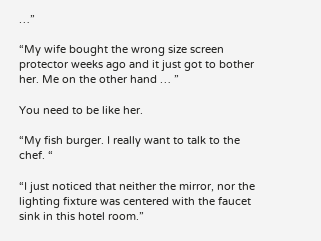…”

“My wife bought the wrong size screen protector weeks ago and it just got to bother her. Me on the other hand … ”

You need to be like her.

“My fish burger. I really want to talk to the chef. “

“I just noticed that neither the mirror, nor the lighting fixture was centered with the faucet sink in this hotel room.”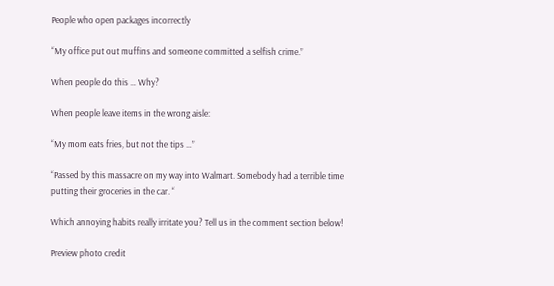People who open packages incorrectly

“My office put out muffins and someone committed a selfish crime.”

When people do this … Why?

When people leave items in the wrong aisle:

“My mom eats fries, but not the tips …”

“Passed by this massacre on my way into Walmart. Somebody had a terrible time putting their groceries in the car. “

Which annoying habits really irritate you? Tell us in the comment section below!

Preview photo credit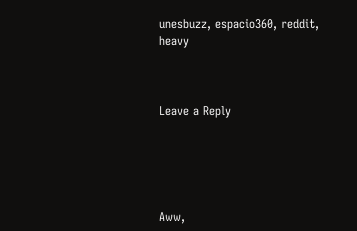unesbuzz, espacio360, reddit, heavy



Leave a Reply





Aww,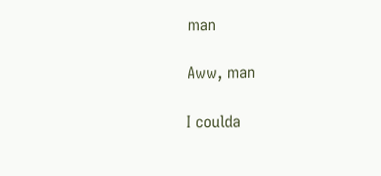man

Aww, man

I coulda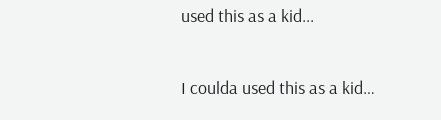used this as a kid...

I coulda used this as a kid…